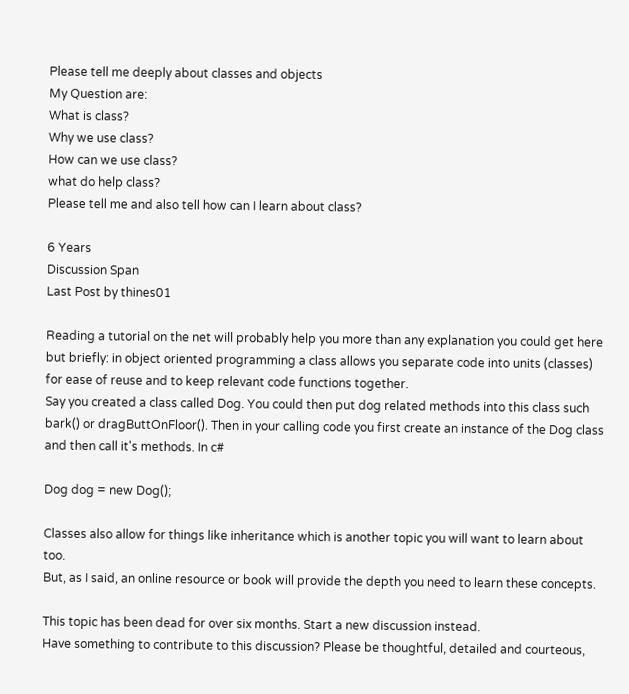Please tell me deeply about classes and objects
My Question are:
What is class?
Why we use class?
How can we use class?
what do help class?
Please tell me and also tell how can I learn about class?

6 Years
Discussion Span
Last Post by thines01

Reading a tutorial on the net will probably help you more than any explanation you could get here but briefly: in object oriented programming a class allows you separate code into units (classes) for ease of reuse and to keep relevant code functions together.
Say you created a class called Dog. You could then put dog related methods into this class such bark() or dragButtOnFloor(). Then in your calling code you first create an instance of the Dog class and then call it's methods. In c#

Dog dog = new Dog();

Classes also allow for things like inheritance which is another topic you will want to learn about too.
But, as I said, an online resource or book will provide the depth you need to learn these concepts.

This topic has been dead for over six months. Start a new discussion instead.
Have something to contribute to this discussion? Please be thoughtful, detailed and courteous,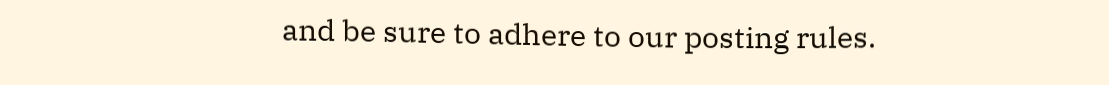and be sure to adhere to our posting rules.